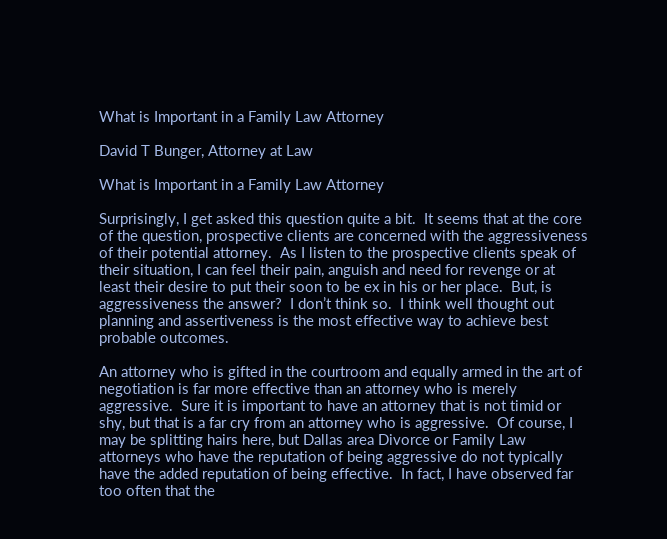What is Important in a Family Law Attorney

David T Bunger, Attorney at Law

What is Important in a Family Law Attorney

Surprisingly, I get asked this question quite a bit.  It seems that at the core of the question, prospective clients are concerned with the aggressiveness of their potential attorney.  As I listen to the prospective clients speak of their situation, I can feel their pain, anguish and need for revenge or at least their desire to put their soon to be ex in his or her place.  But, is aggressiveness the answer?  I don’t think so.  I think well thought out planning and assertiveness is the most effective way to achieve best probable outcomes.

An attorney who is gifted in the courtroom and equally armed in the art of negotiation is far more effective than an attorney who is merely aggressive.  Sure it is important to have an attorney that is not timid or shy, but that is a far cry from an attorney who is aggressive.  Of course, I may be splitting hairs here, but Dallas area Divorce or Family Law attorneys who have the reputation of being aggressive do not typically have the added reputation of being effective.  In fact, I have observed far too often that the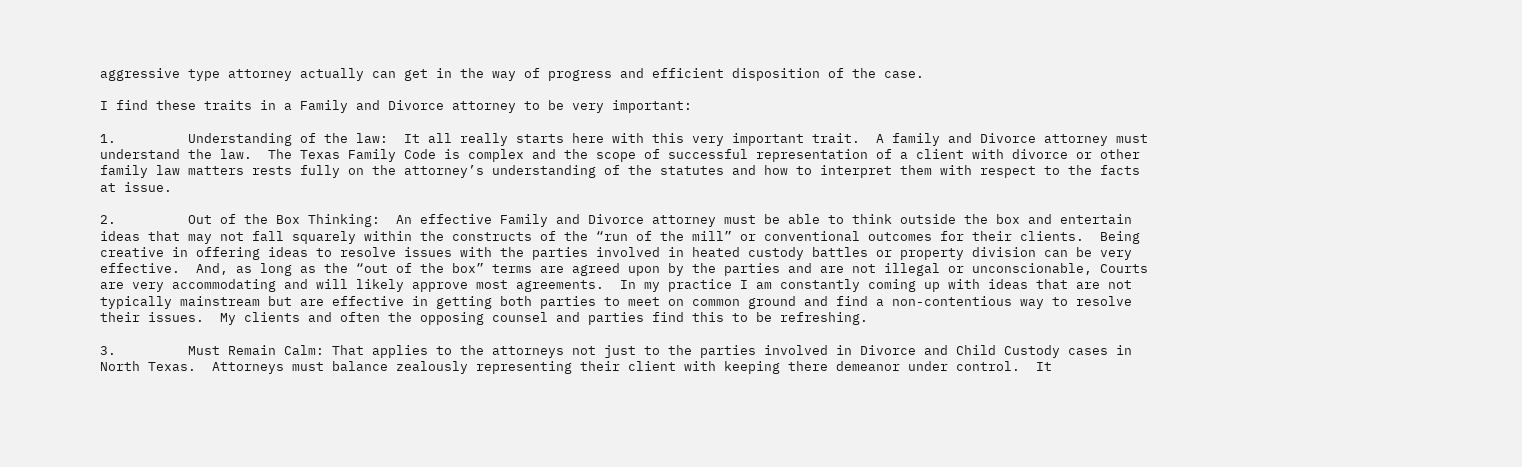aggressive type attorney actually can get in the way of progress and efficient disposition of the case.

I find these traits in a Family and Divorce attorney to be very important:

1.         Understanding of the law:  It all really starts here with this very important trait.  A family and Divorce attorney must understand the law.  The Texas Family Code is complex and the scope of successful representation of a client with divorce or other family law matters rests fully on the attorney’s understanding of the statutes and how to interpret them with respect to the facts at issue.

2.         Out of the Box Thinking:  An effective Family and Divorce attorney must be able to think outside the box and entertain ideas that may not fall squarely within the constructs of the “run of the mill” or conventional outcomes for their clients.  Being creative in offering ideas to resolve issues with the parties involved in heated custody battles or property division can be very effective.  And, as long as the “out of the box” terms are agreed upon by the parties and are not illegal or unconscionable, Courts are very accommodating and will likely approve most agreements.  In my practice I am constantly coming up with ideas that are not typically mainstream but are effective in getting both parties to meet on common ground and find a non-contentious way to resolve their issues.  My clients and often the opposing counsel and parties find this to be refreshing.

3.         Must Remain Calm: That applies to the attorneys not just to the parties involved in Divorce and Child Custody cases in North Texas.  Attorneys must balance zealously representing their client with keeping there demeanor under control.  It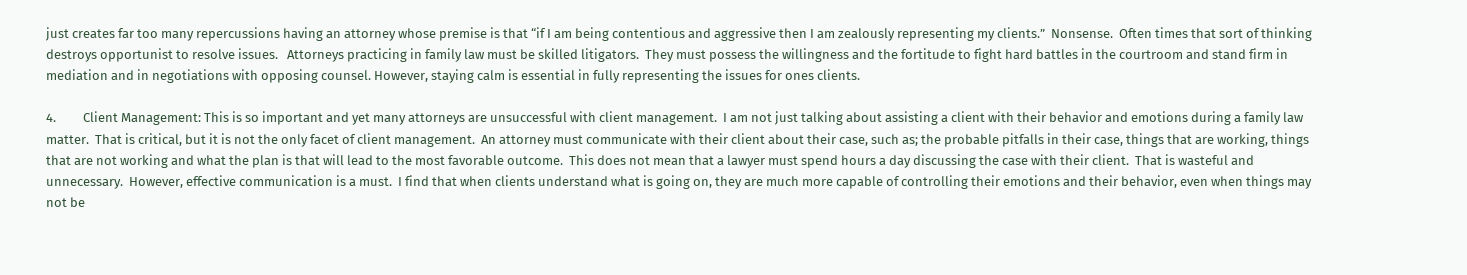just creates far too many repercussions having an attorney whose premise is that “if I am being contentious and aggressive then I am zealously representing my clients.”  Nonsense.  Often times that sort of thinking destroys opportunist to resolve issues.   Attorneys practicing in family law must be skilled litigators.  They must possess the willingness and the fortitude to fight hard battles in the courtroom and stand firm in mediation and in negotiations with opposing counsel. However, staying calm is essential in fully representing the issues for ones clients.

4.         Client Management: This is so important and yet many attorneys are unsuccessful with client management.  I am not just talking about assisting a client with their behavior and emotions during a family law matter.  That is critical, but it is not the only facet of client management.  An attorney must communicate with their client about their case, such as; the probable pitfalls in their case, things that are working, things that are not working and what the plan is that will lead to the most favorable outcome.  This does not mean that a lawyer must spend hours a day discussing the case with their client.  That is wasteful and unnecessary.  However, effective communication is a must.  I find that when clients understand what is going on, they are much more capable of controlling their emotions and their behavior, even when things may not be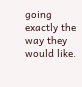going exactly the way they would like.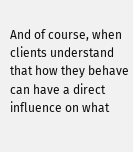And of course, when clients understand that how they behave can have a direct influence on what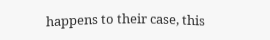happens to their case, this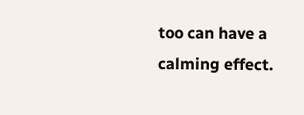too can have a calming effect.